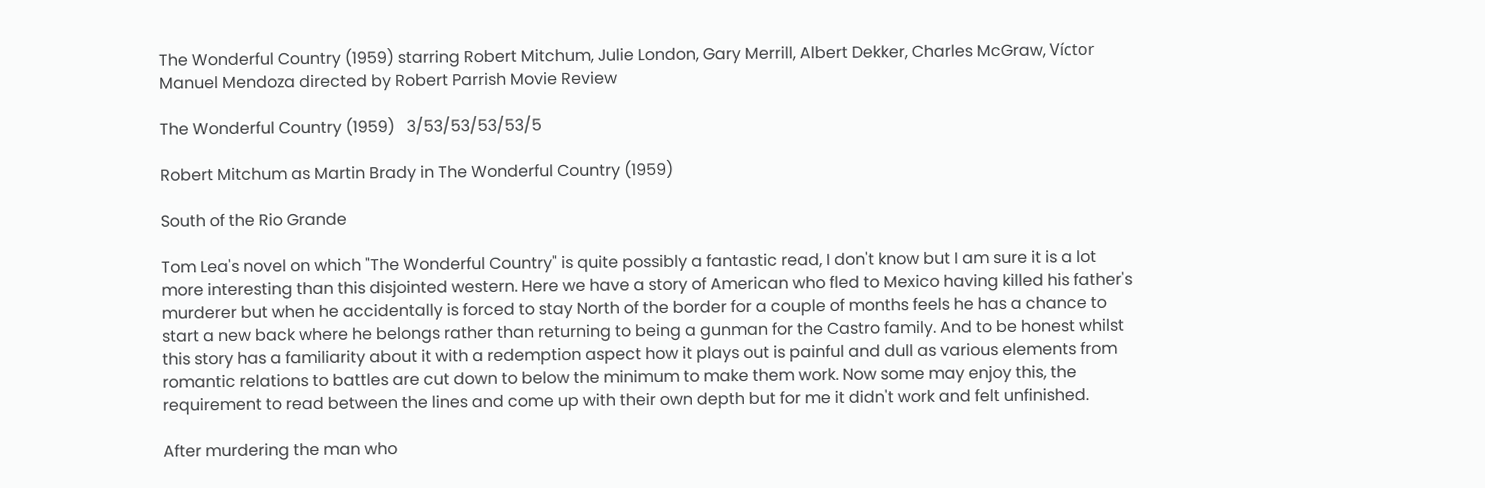The Wonderful Country (1959) starring Robert Mitchum, Julie London, Gary Merrill, Albert Dekker, Charles McGraw, Víctor Manuel Mendoza directed by Robert Parrish Movie Review

The Wonderful Country (1959)   3/53/53/53/53/5

Robert Mitchum as Martin Brady in The Wonderful Country (1959)

South of the Rio Grande

Tom Lea's novel on which "The Wonderful Country" is quite possibly a fantastic read, I don't know but I am sure it is a lot more interesting than this disjointed western. Here we have a story of American who fled to Mexico having killed his father's murderer but when he accidentally is forced to stay North of the border for a couple of months feels he has a chance to start a new back where he belongs rather than returning to being a gunman for the Castro family. And to be honest whilst this story has a familiarity about it with a redemption aspect how it plays out is painful and dull as various elements from romantic relations to battles are cut down to below the minimum to make them work. Now some may enjoy this, the requirement to read between the lines and come up with their own depth but for me it didn't work and felt unfinished.

After murdering the man who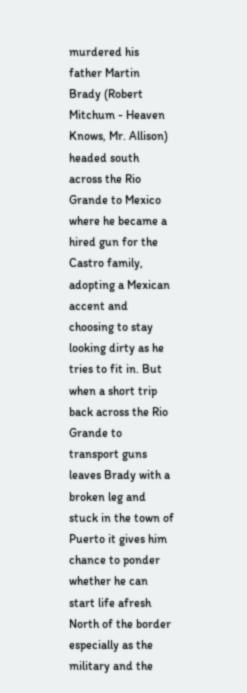murdered his father Martin Brady (Robert Mitchum - Heaven Knows, Mr. Allison) headed south across the Rio Grande to Mexico where he became a hired gun for the Castro family, adopting a Mexican accent and choosing to stay looking dirty as he tries to fit in. But when a short trip back across the Rio Grande to transport guns leaves Brady with a broken leg and stuck in the town of Puerto it gives him chance to ponder whether he can start life afresh North of the border especially as the military and the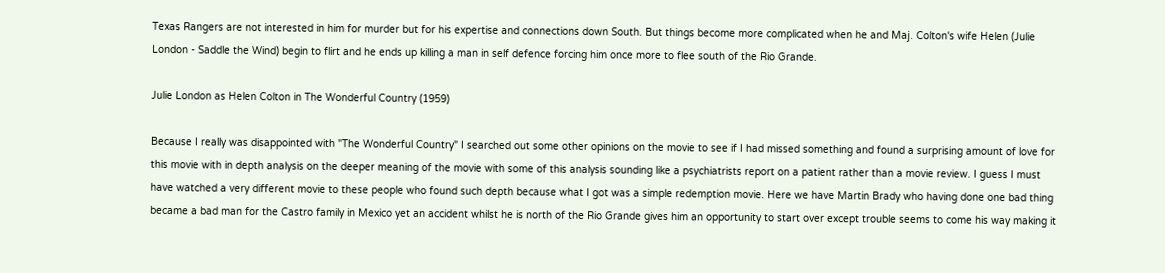Texas Rangers are not interested in him for murder but for his expertise and connections down South. But things become more complicated when he and Maj. Colton's wife Helen (Julie London - Saddle the Wind) begin to flirt and he ends up killing a man in self defence forcing him once more to flee south of the Rio Grande.

Julie London as Helen Colton in The Wonderful Country (1959)

Because I really was disappointed with "The Wonderful Country" I searched out some other opinions on the movie to see if I had missed something and found a surprising amount of love for this movie with in depth analysis on the deeper meaning of the movie with some of this analysis sounding like a psychiatrists report on a patient rather than a movie review. I guess I must have watched a very different movie to these people who found such depth because what I got was a simple redemption movie. Here we have Martin Brady who having done one bad thing became a bad man for the Castro family in Mexico yet an accident whilst he is north of the Rio Grande gives him an opportunity to start over except trouble seems to come his way making it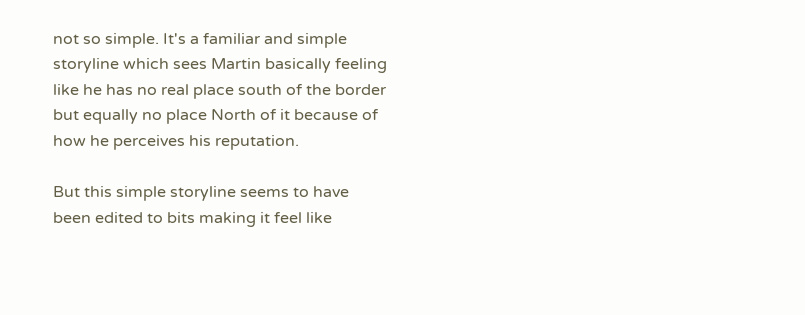not so simple. It's a familiar and simple storyline which sees Martin basically feeling like he has no real place south of the border but equally no place North of it because of how he perceives his reputation.

But this simple storyline seems to have been edited to bits making it feel like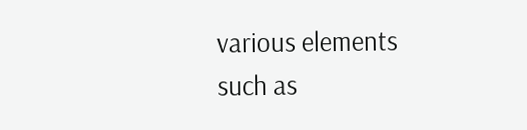various elements such as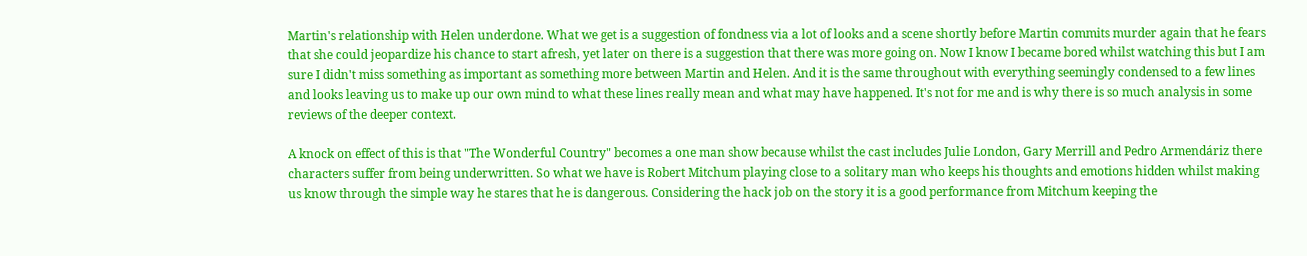Martin's relationship with Helen underdone. What we get is a suggestion of fondness via a lot of looks and a scene shortly before Martin commits murder again that he fears that she could jeopardize his chance to start afresh, yet later on there is a suggestion that there was more going on. Now I know I became bored whilst watching this but I am sure I didn't miss something as important as something more between Martin and Helen. And it is the same throughout with everything seemingly condensed to a few lines and looks leaving us to make up our own mind to what these lines really mean and what may have happened. It's not for me and is why there is so much analysis in some reviews of the deeper context.

A knock on effect of this is that "The Wonderful Country" becomes a one man show because whilst the cast includes Julie London, Gary Merrill and Pedro Armendáriz there characters suffer from being underwritten. So what we have is Robert Mitchum playing close to a solitary man who keeps his thoughts and emotions hidden whilst making us know through the simple way he stares that he is dangerous. Considering the hack job on the story it is a good performance from Mitchum keeping the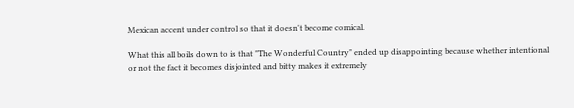Mexican accent under control so that it doesn't become comical.

What this all boils down to is that "The Wonderful Country" ended up disappointing because whether intentional or not the fact it becomes disjointed and bitty makes it extremely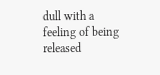dull with a feeling of being released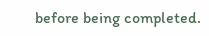before being completed.